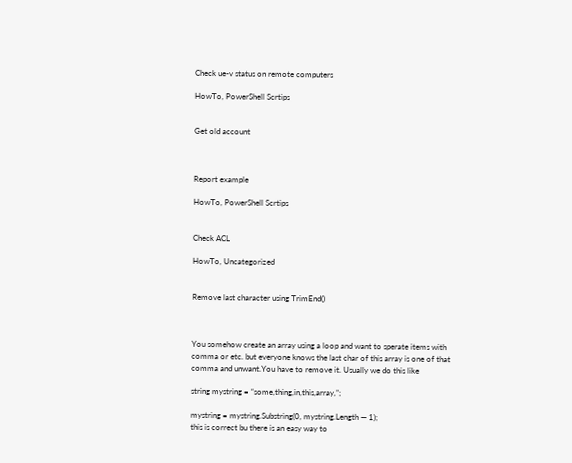Check ue-v status on remote computers

HowTo, PowerShell Scrtips


Get old account



Report example

HowTo, PowerShell Scrtips


Check ACL

HowTo, Uncategorized


Remove last character using TrimEnd()



You somehow create an array using a loop and want to sperate items with comma or etc. but everyone knows the last char of this array is one of that comma and unwant.You have to remove it. Usually we do this like

string mystring = “some,thing,in,this,array,”;

mystring = mystring.Substring(0, mystring.Length — 1);
this is correct bu there is an easy way to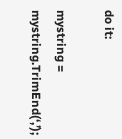do it:

mystring = mystring.TrimEnd(‘,’);